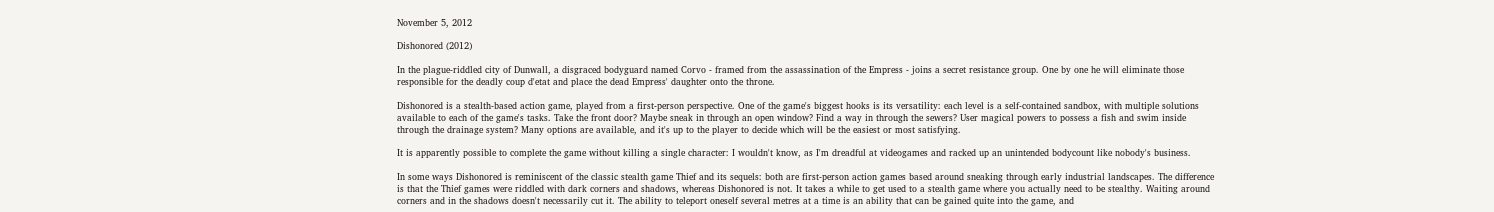November 5, 2012

Dishonored (2012)

In the plague-riddled city of Dunwall, a disgraced bodyguard named Corvo - framed from the assassination of the Empress - joins a secret resistance group. One by one he will eliminate those responsible for the deadly coup d'etat and place the dead Empress' daughter onto the throne.

Dishonored is a stealth-based action game, played from a first-person perspective. One of the game's biggest hooks is its versatility: each level is a self-contained sandbox, with multiple solutions available to each of the game's tasks. Take the front door? Maybe sneak in through an open window? Find a way in through the sewers? User magical powers to possess a fish and swim inside through the drainage system? Many options are available, and it's up to the player to decide which will be the easiest or most satisfying.

It is apparently possible to complete the game without killing a single character: I wouldn't know, as I'm dreadful at videogames and racked up an unintended bodycount like nobody's business.

In some ways Dishonored is reminiscent of the classic stealth game Thief and its sequels: both are first-person action games based around sneaking through early industrial landscapes. The difference is that the Thief games were riddled with dark corners and shadows, whereas Dishonored is not. It takes a while to get used to a stealth game where you actually need to be stealthy. Waiting around corners and in the shadows doesn't necessarily cut it. The ability to teleport oneself several metres at a time is an ability that can be gained quite into the game, and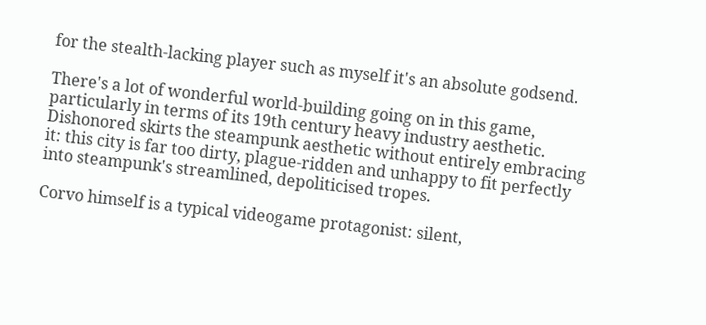for the stealth-lacking player such as myself it's an absolute godsend.

There's a lot of wonderful world-building going on in this game, particularly in terms of its 19th century heavy industry aesthetic. Dishonored skirts the steampunk aesthetic without entirely embracing it: this city is far too dirty, plague-ridden and unhappy to fit perfectly into steampunk's streamlined, depoliticised tropes.

Corvo himself is a typical videogame protagonist: silent,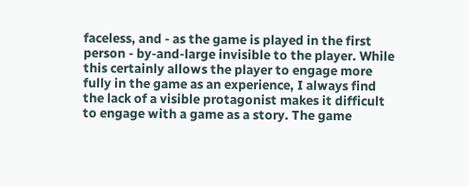faceless, and - as the game is played in the first person - by-and-large invisible to the player. While this certainly allows the player to engage more fully in the game as an experience, I always find the lack of a visible protagonist makes it difficult to engage with a game as a story. The game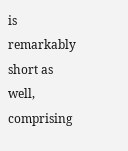is remarkably short as well, comprising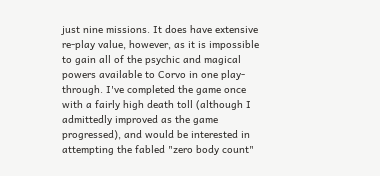just nine missions. It does have extensive re-play value, however, as it is impossible to gain all of the psychic and magical powers available to Corvo in one play-through. I've completed the game once with a fairly high death toll (although I admittedly improved as the game progressed), and would be interested in attempting the fabled "zero body count"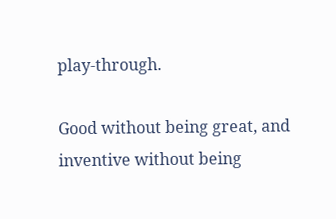play-through.

Good without being great, and inventive without being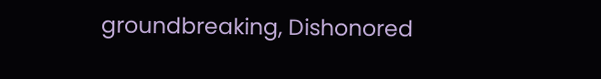groundbreaking, Dishonored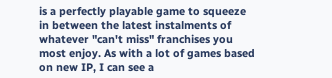is a perfectly playable game to squeeze in between the latest instalments of whatever "can't miss" franchises you most enjoy. As with a lot of games based on new IP, I can see a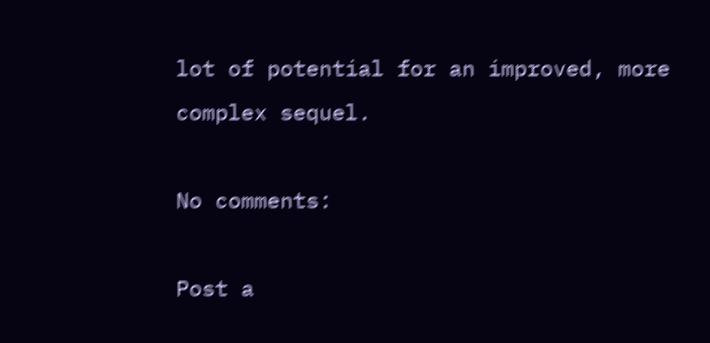lot of potential for an improved, more complex sequel.

No comments:

Post a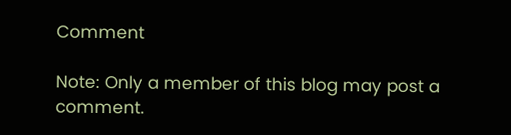Comment

Note: Only a member of this blog may post a comment.